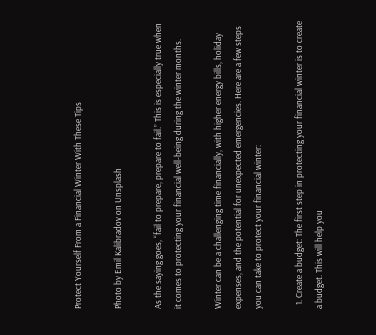Protect Yourself From a Financial Winter With These Tips

Photo by Emil Kalibradov on Unsplash

As the saying goes, “fail to prepare, prepare to fail.” This is especially true when it comes to protecting your financial well-being during the winter months.

Winter can be a challenging time financially, with higher energy bills, holiday expenses, and the potential for unexpected emergencies. Here are a few steps you can take to protect your financial winter:

  1. Create a budget: The first step in protecting your financial winter is to create a budget. This will help you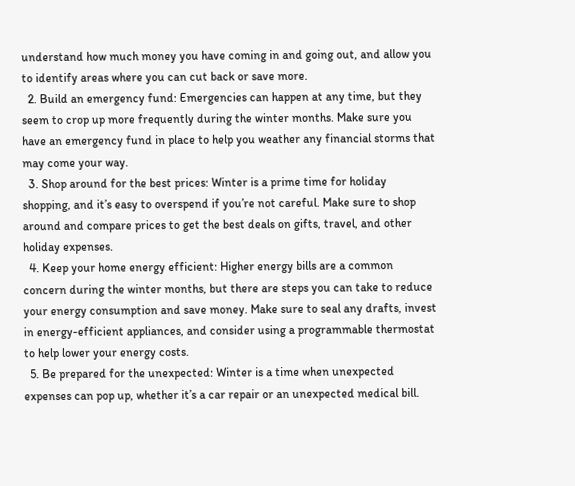understand how much money you have coming in and going out, and allow you to identify areas where you can cut back or save more.
  2. Build an emergency fund: Emergencies can happen at any time, but they seem to crop up more frequently during the winter months. Make sure you have an emergency fund in place to help you weather any financial storms that may come your way.
  3. Shop around for the best prices: Winter is a prime time for holiday shopping, and it’s easy to overspend if you’re not careful. Make sure to shop around and compare prices to get the best deals on gifts, travel, and other holiday expenses.
  4. Keep your home energy efficient: Higher energy bills are a common concern during the winter months, but there are steps you can take to reduce your energy consumption and save money. Make sure to seal any drafts, invest in energy-efficient appliances, and consider using a programmable thermostat to help lower your energy costs.
  5. Be prepared for the unexpected: Winter is a time when unexpected expenses can pop up, whether it’s a car repair or an unexpected medical bill.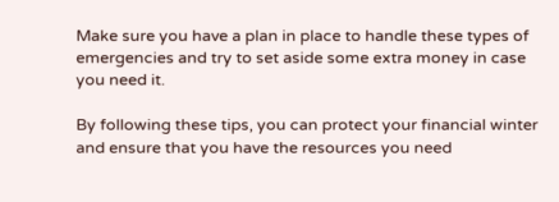Make sure you have a plan in place to handle these types of emergencies and try to set aside some extra money in case you need it.

By following these tips, you can protect your financial winter and ensure that you have the resources you need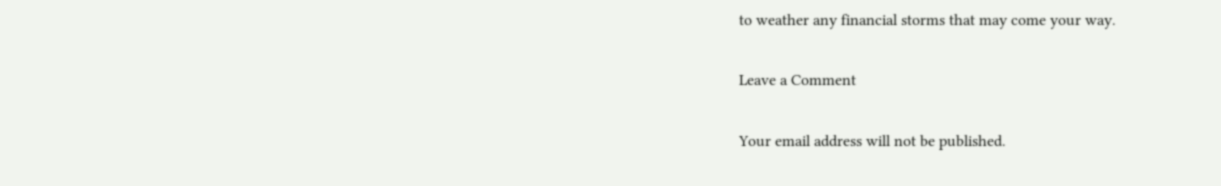to weather any financial storms that may come your way.

Leave a Comment

Your email address will not be published.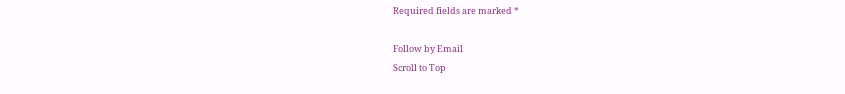Required fields are marked *

Follow by Email
Scroll to Top